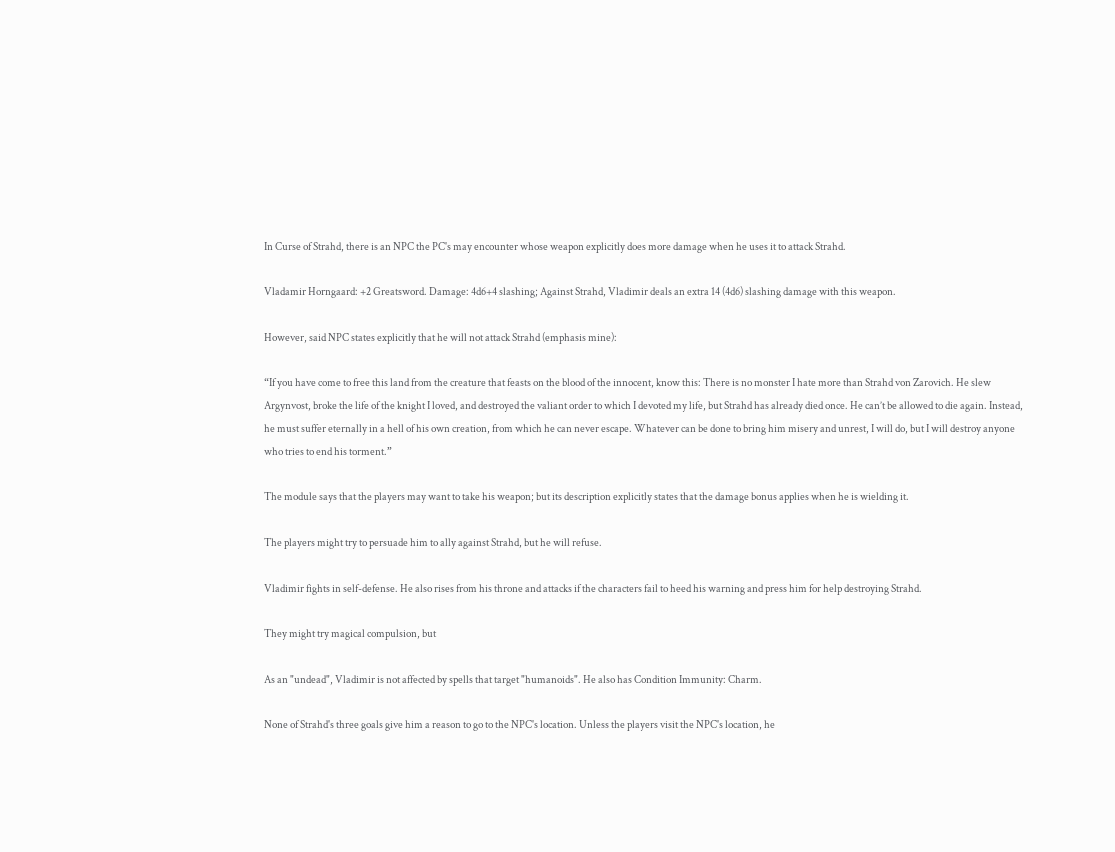In Curse of Strahd, there is an NPC the PC's may encounter whose weapon explicitly does more damage when he uses it to attack Strahd.

Vladamir Horngaard: +2 Greatsword. Damage: 4d6+4 slashing; Against Strahd, Vladimir deals an extra 14 (4d6) slashing damage with this weapon.

However, said NPC states explicitly that he will not attack Strahd (emphasis mine):

“If you have come to free this land from the creature that feasts on the blood of the innocent, know this: There is no monster I hate more than Strahd von Zarovich. He slew Argynvost, broke the life of the knight I loved, and destroyed the valiant order to which I devoted my life, but Strahd has already died once. He can’t be allowed to die again. Instead, he must suffer eternally in a hell of his own creation, from which he can never escape. Whatever can be done to bring him misery and unrest, I will do, but I will destroy anyone who tries to end his torment.”

The module says that the players may want to take his weapon; but its description explicitly states that the damage bonus applies when he is wielding it.

The players might try to persuade him to ally against Strahd, but he will refuse.

Vladimir fights in self-defense. He also rises from his throne and attacks if the characters fail to heed his warning and press him for help destroying Strahd.

They might try magical compulsion, but

As an "undead", Vladimir is not affected by spells that target "humanoids". He also has Condition Immunity: Charm.

None of Strahd's three goals give him a reason to go to the NPC's location. Unless the players visit the NPC's location, he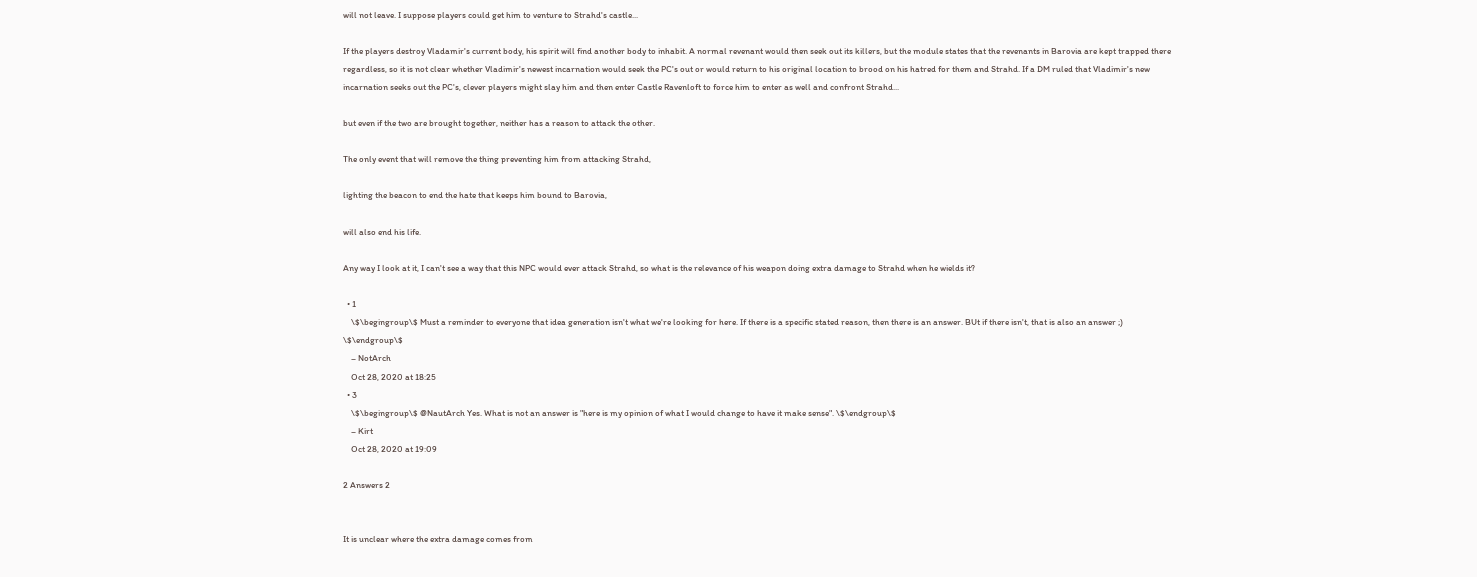will not leave. I suppose players could get him to venture to Strahd's castle...

If the players destroy Vladamir's current body, his spirit will find another body to inhabit. A normal revenant would then seek out its killers, but the module states that the revenants in Barovia are kept trapped there regardless, so it is not clear whether Vladimir's newest incarnation would seek the PC's out or would return to his original location to brood on his hatred for them and Strahd. If a DM ruled that Vladimir's new incarnation seeks out the PC's, clever players might slay him and then enter Castle Ravenloft to force him to enter as well and confront Strahd...

but even if the two are brought together, neither has a reason to attack the other.

The only event that will remove the thing preventing him from attacking Strahd,

lighting the beacon to end the hate that keeps him bound to Barovia,

will also end his life.

Any way I look at it, I can't see a way that this NPC would ever attack Strahd, so what is the relevance of his weapon doing extra damage to Strahd when he wields it?

  • 1
    \$\begingroup\$ Must a reminder to everyone that idea generation isn't what we're looking for here. If there is a specific stated reason, then there is an answer. BUt if there isn't, that is also an answer ;) \$\endgroup\$
    – NotArch
    Oct 28, 2020 at 18:25
  • 3
    \$\begingroup\$ @NautArch Yes. What is not an answer is "here is my opinion of what I would change to have it make sense". \$\endgroup\$
    – Kirt
    Oct 28, 2020 at 19:09

2 Answers 2


It is unclear where the extra damage comes from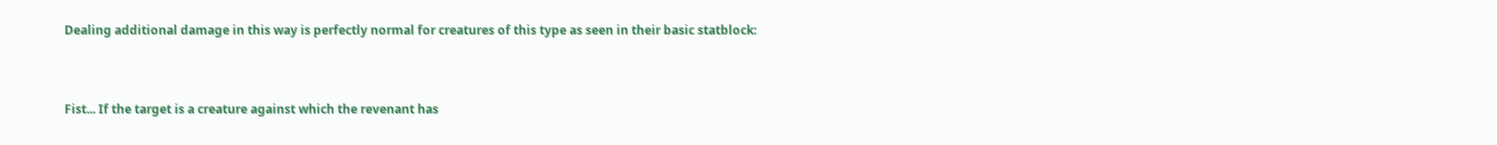Dealing additional damage in this way is perfectly normal for creatures of this type as seen in their basic statblock:



Fist... If the target is a creature against which the revenant has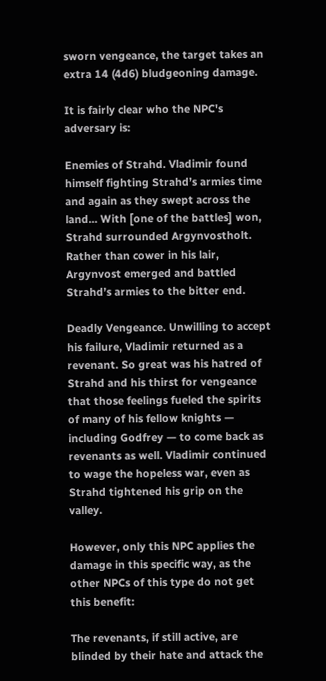sworn vengeance, the target takes an extra 14 (4d6) bludgeoning damage.

It is fairly clear who the NPC's adversary is:

Enemies of Strahd. Vladimir found himself fighting Strahd’s armies time and again as they swept across the land... With [one of the battles] won, Strahd surrounded Argynvostholt. Rather than cower in his lair, Argynvost emerged and battled Strahd’s armies to the bitter end.

Deadly Vengeance. Unwilling to accept his failure, Vladimir returned as a revenant. So great was his hatred of Strahd and his thirst for vengeance that those feelings fueled the spirits of many of his fellow knights — including Godfrey — to come back as revenants as well. Vladimir continued to wage the hopeless war, even as Strahd tightened his grip on the valley.

However, only this NPC applies the damage in this specific way, as the other NPCs of this type do not get this benefit:

The revenants, if still active, are blinded by their hate and attack the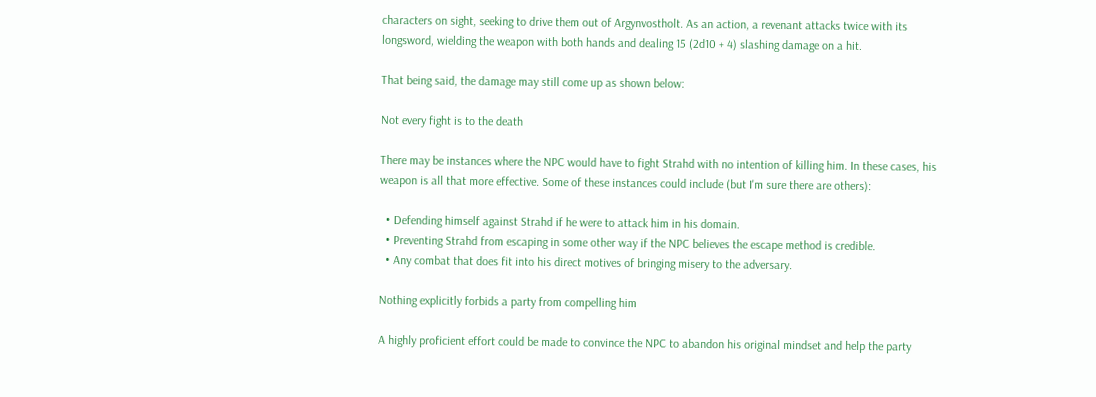characters on sight, seeking to drive them out of Argynvostholt. As an action, a revenant attacks twice with its longsword, wielding the weapon with both hands and dealing 15 (2d10 + 4) slashing damage on a hit.

That being said, the damage may still come up as shown below:

Not every fight is to the death

There may be instances where the NPC would have to fight Strahd with no intention of killing him. In these cases, his weapon is all that more effective. Some of these instances could include (but I'm sure there are others):

  • Defending himself against Strahd if he were to attack him in his domain.
  • Preventing Strahd from escaping in some other way if the NPC believes the escape method is credible.
  • Any combat that does fit into his direct motives of bringing misery to the adversary.

Nothing explicitly forbids a party from compelling him

A highly proficient effort could be made to convince the NPC to abandon his original mindset and help the party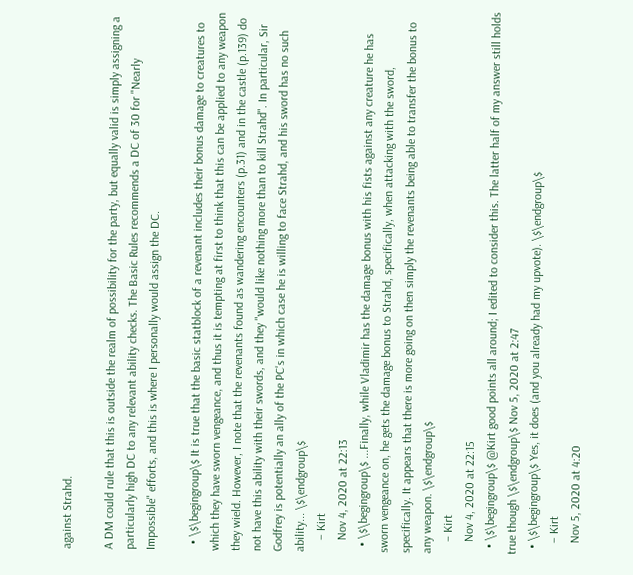against Strahd.

A DM could rule that this is outside the realm of possibility for the party, but equally valid is simply assigning a particularly high DC to any relevant ability checks. The Basic Rules recommends a DC of 30 for "Nearly Impossible" efforts, and this is where I personally would assign the DC.

  • \$\begingroup\$ It is true that the basic statblock of a revenant includes their bonus damage to creatures to which they have sworn vengeance, and thus it is tempting at first to think that this can be applied to any weapon they wield. However, I note that the revenants found as wandering encounters (p.31) and in the castle (p.139) do not have this ability with their swords, and they "would like nothing more than to kill Strahd". In particular, Sir Godfrey is potentially an ally of the PC's in which case he is willing to face Strahd, and his sword has no such ability... \$\endgroup\$
    – Kirt
    Nov 4, 2020 at 22:13
  • \$\begingroup\$ ...Finally, while Vladimir has the damage bonus with his fists against any creature he has sworn vengeance on, he gets the damage bonus to Strahd, specifically, when attacking with the sword, specifically. It appears that there is more going on then simply the revenants being able to transfer the bonus to any weapon. \$\endgroup\$
    – Kirt
    Nov 4, 2020 at 22:15
  • \$\begingroup\$ @Kirt good points all around; I edited to consider this. The latter half of my answer still holds true though \$\endgroup\$ Nov 5, 2020 at 2:47
  • \$\begingroup\$ Yes, it does (and you already had my upvote). \$\endgroup\$
    – Kirt
    Nov 5, 2020 at 4:20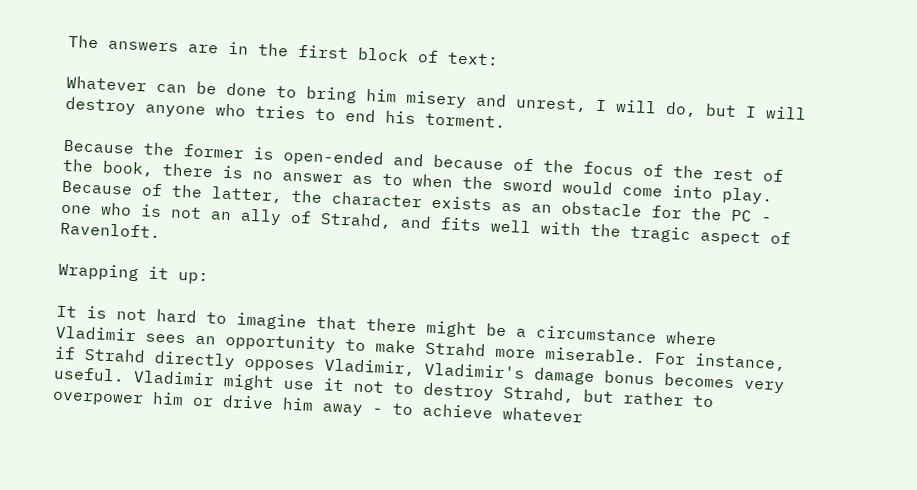The answers are in the first block of text:

Whatever can be done to bring him misery and unrest, I will do, but I will destroy anyone who tries to end his torment.

Because the former is open-ended and because of the focus of the rest of the book, there is no answer as to when the sword would come into play. Because of the latter, the character exists as an obstacle for the PC - one who is not an ally of Strahd, and fits well with the tragic aspect of Ravenloft.

Wrapping it up:

It is not hard to imagine that there might be a circumstance where Vladimir sees an opportunity to make Strahd more miserable. For instance, if Strahd directly opposes Vladimir, Vladimir's damage bonus becomes very useful. Vladimir might use it not to destroy Strahd, but rather to overpower him or drive him away - to achieve whatever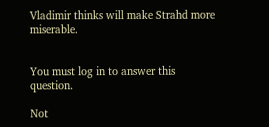Vladimir thinks will make Strahd more miserable.


You must log in to answer this question.

Not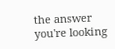the answer you're looking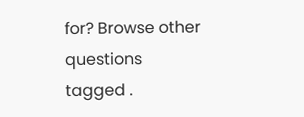for? Browse other questions tagged .